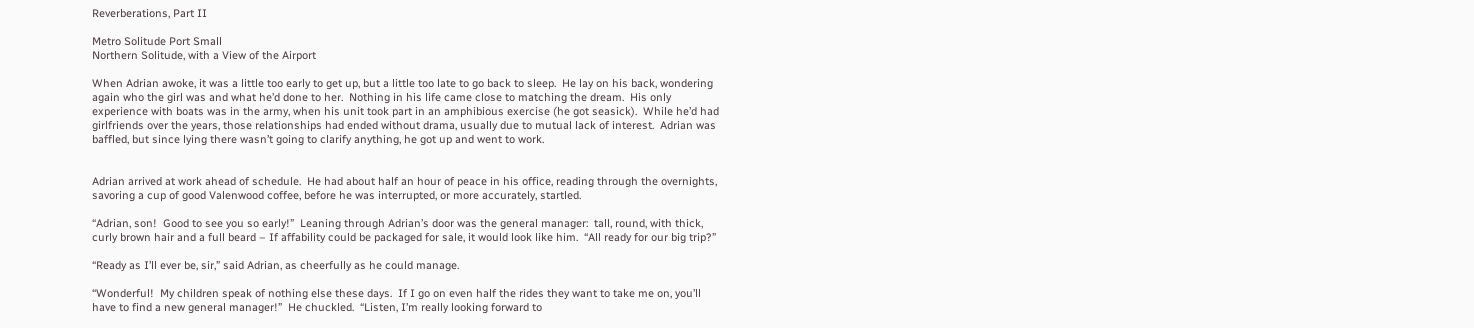Reverberations, Part II

Metro Solitude Port Small
Northern Solitude, with a View of the Airport

When Adrian awoke, it was a little too early to get up, but a little too late to go back to sleep.  He lay on his back, wondering again who the girl was and what he’d done to her.  Nothing in his life came close to matching the dream.  His only experience with boats was in the army, when his unit took part in an amphibious exercise (he got seasick).  While he’d had girlfriends over the years, those relationships had ended without drama, usually due to mutual lack of interest.  Adrian was baffled, but since lying there wasn’t going to clarify anything, he got up and went to work.


Adrian arrived at work ahead of schedule.  He had about half an hour of peace in his office, reading through the overnights, savoring a cup of good Valenwood coffee, before he was interrupted, or more accurately, startled.

“Adrian, son!  Good to see you so early!”  Leaning through Adrian’s door was the general manager:  tall, round, with thick, curly brown hair and a full beard – If affability could be packaged for sale, it would look like him.  “All ready for our big trip?”

“Ready as I’ll ever be, sir,” said Adrian, as cheerfully as he could manage.

“Wonderful!  My children speak of nothing else these days.  If I go on even half the rides they want to take me on, you’ll have to find a new general manager!”  He chuckled.  “Listen, I’m really looking forward to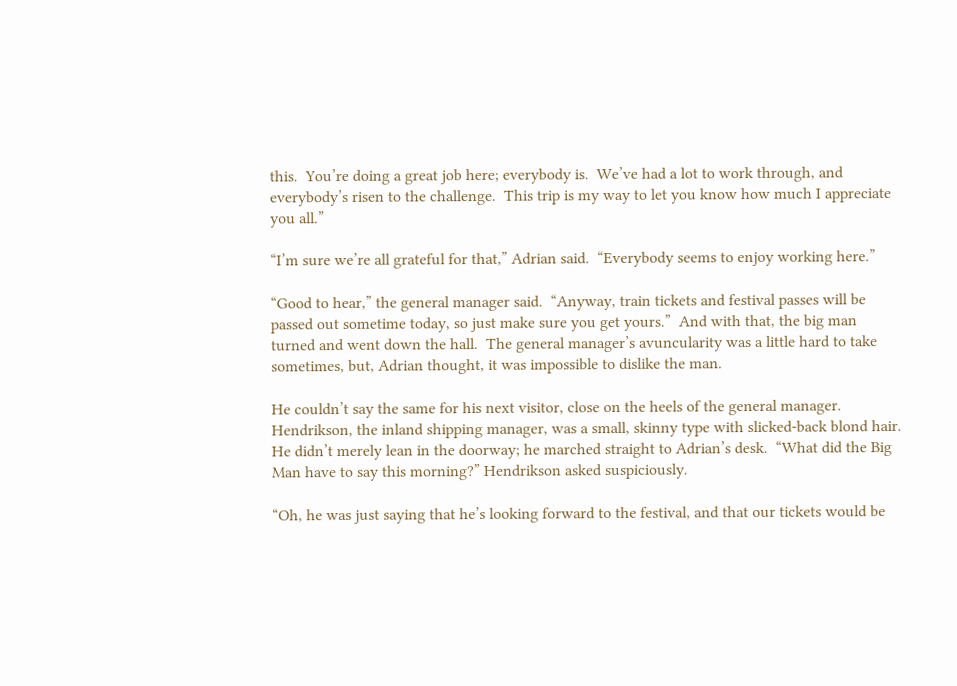this.  You’re doing a great job here; everybody is.  We’ve had a lot to work through, and everybody’s risen to the challenge.  This trip is my way to let you know how much I appreciate you all.”

“I’m sure we’re all grateful for that,” Adrian said.  “Everybody seems to enjoy working here.”

“Good to hear,” the general manager said.  “Anyway, train tickets and festival passes will be passed out sometime today, so just make sure you get yours.”  And with that, the big man turned and went down the hall.  The general manager’s avuncularity was a little hard to take sometimes, but, Adrian thought, it was impossible to dislike the man.

He couldn’t say the same for his next visitor, close on the heels of the general manager.  Hendrikson, the inland shipping manager, was a small, skinny type with slicked-back blond hair.  He didn’t merely lean in the doorway; he marched straight to Adrian’s desk.  “What did the Big Man have to say this morning?” Hendrikson asked suspiciously.

“Oh, he was just saying that he’s looking forward to the festival, and that our tickets would be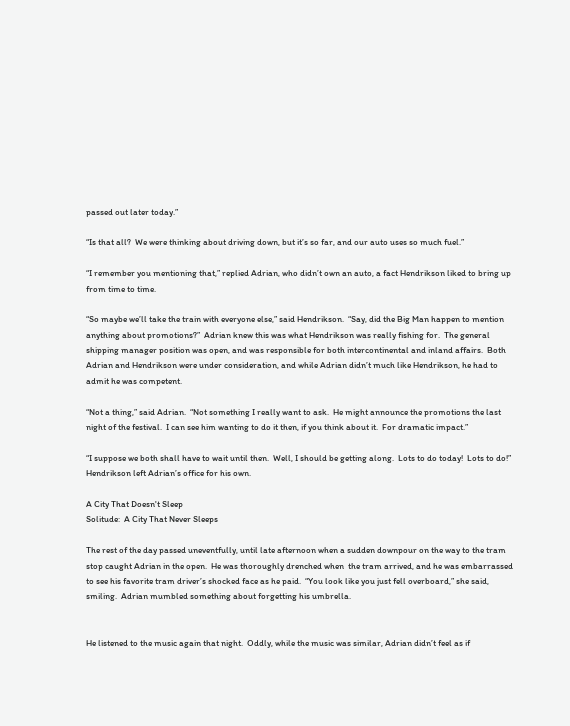passed out later today.”

“Is that all?  We were thinking about driving down, but it’s so far, and our auto uses so much fuel.”

“I remember you mentioning that,” replied Adrian, who didn’t own an auto, a fact Hendrikson liked to bring up from time to time.

“So maybe we’ll take the train with everyone else,” said Hendrikson.  “Say, did the Big Man happen to mention anything about promotions?”  Adrian knew this was what Hendrikson was really fishing for.  The general shipping manager position was open, and was responsible for both intercontinental and inland affairs.  Both Adrian and Hendrikson were under consideration, and while Adrian didn’t much like Hendrikson, he had to admit he was competent.

“Not a thing,” said Adrian.  “Not something I really want to ask.  He might announce the promotions the last night of the festival.  I can see him wanting to do it then, if you think about it.  For dramatic impact.”

“I suppose we both shall have to wait until then.  Well, I should be getting along.  Lots to do today!  Lots to do!”  Hendrikson left Adrian’s office for his own.

A City That Doesn't Sleep
Solitude:  A City That Never Sleeps

The rest of the day passed uneventfully, until late afternoon when a sudden downpour on the way to the tram stop caught Adrian in the open.  He was thoroughly drenched when  the tram arrived, and he was embarrassed to see his favorite tram driver’s shocked face as he paid.  “You look like you just fell overboard,” she said, smiling.  Adrian mumbled something about forgetting his umbrella.


He listened to the music again that night.  Oddly, while the music was similar, Adrian didn’t feel as if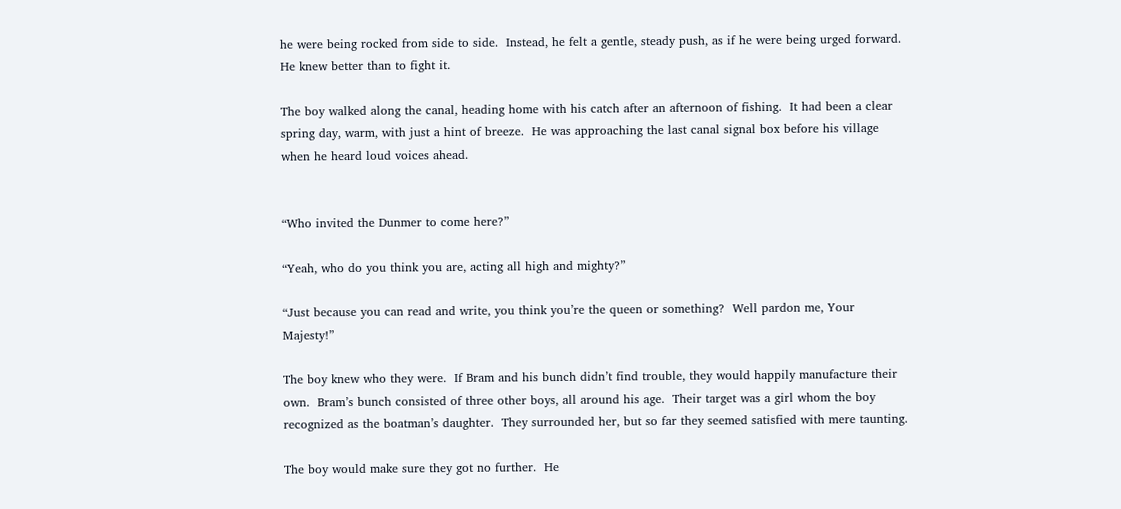he were being rocked from side to side.  Instead, he felt a gentle, steady push, as if he were being urged forward.  He knew better than to fight it.

The boy walked along the canal, heading home with his catch after an afternoon of fishing.  It had been a clear spring day, warm, with just a hint of breeze.  He was approaching the last canal signal box before his village when he heard loud voices ahead.


“Who invited the Dunmer to come here?”

“Yeah, who do you think you are, acting all high and mighty?”

“Just because you can read and write, you think you’re the queen or something?  Well pardon me, Your Majesty!”

The boy knew who they were.  If Bram and his bunch didn’t find trouble, they would happily manufacture their own.  Bram’s bunch consisted of three other boys, all around his age.  Their target was a girl whom the boy recognized as the boatman’s daughter.  They surrounded her, but so far they seemed satisfied with mere taunting.

The boy would make sure they got no further.  He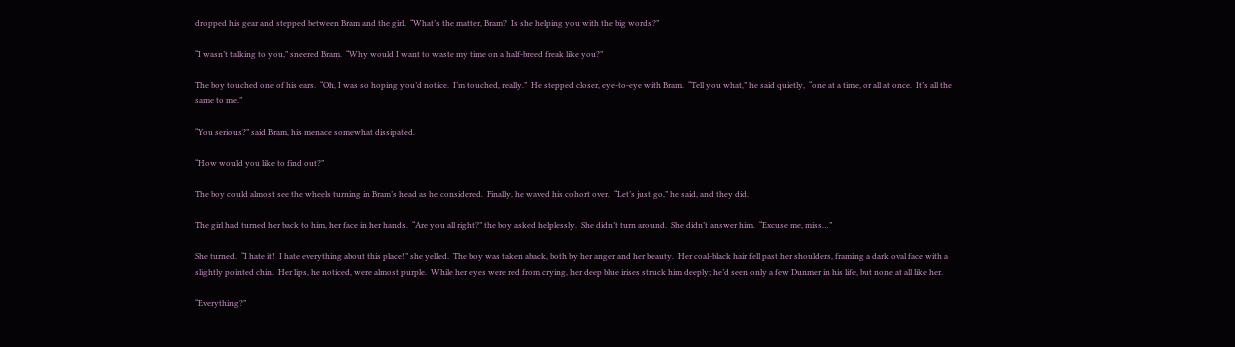dropped his gear and stepped between Bram and the girl.  “What’s the matter, Bram?  Is she helping you with the big words?”

“I wasn’t talking to you,” sneered Bram.  “Why would I want to waste my time on a half-breed freak like you?”

The boy touched one of his ears.  “Oh, I was so hoping you’d notice.  I’m touched, really.”  He stepped closer, eye-to-eye with Bram.  “Tell you what,” he said quietly,  “one at a time, or all at once.  It’s all the same to me.”

“You serious?” said Bram, his menace somewhat dissipated.

“How would you like to find out?”

The boy could almost see the wheels turning in Bram’s head as he considered.  Finally, he waved his cohort over.  “Let’s just go,” he said, and they did.

The girl had turned her back to him, her face in her hands.  “Are you all right?” the boy asked helplessly.  She didn’t turn around.  She didn’t answer him.  “Excuse me, miss…”

She turned.  “I hate it!  I hate everything about this place!” she yelled.  The boy was taken aback, both by her anger and her beauty.  Her coal-black hair fell past her shoulders, framing a dark oval face with a slightly pointed chin.  Her lips, he noticed, were almost purple.  While her eyes were red from crying, her deep blue irises struck him deeply; he’d seen only a few Dunmer in his life, but none at all like her.

“Everything?”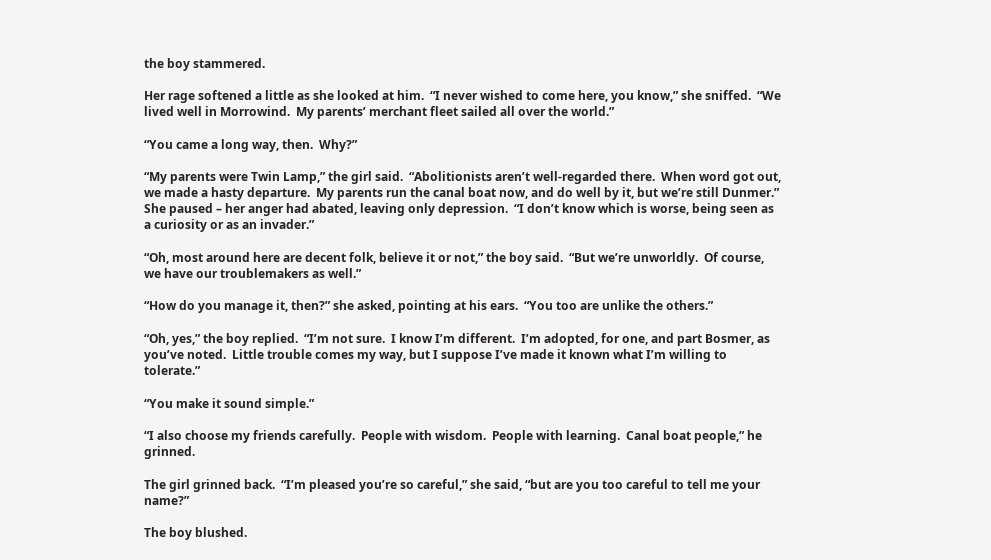the boy stammered.

Her rage softened a little as she looked at him.  “I never wished to come here, you know,” she sniffed.  “We lived well in Morrowind.  My parents’ merchant fleet sailed all over the world.”

“You came a long way, then.  Why?”

“My parents were Twin Lamp,” the girl said.  “Abolitionists aren’t well-regarded there.  When word got out, we made a hasty departure.  My parents run the canal boat now, and do well by it, but we’re still Dunmer.”  She paused – her anger had abated, leaving only depression.  “I don’t know which is worse, being seen as a curiosity or as an invader.”

“Oh, most around here are decent folk, believe it or not,” the boy said.  “But we’re unworldly.  Of course, we have our troublemakers as well.”

“How do you manage it, then?” she asked, pointing at his ears.  “You too are unlike the others.”

“Oh, yes,” the boy replied.  “I’m not sure.  I know I’m different.  I’m adopted, for one, and part Bosmer, as you’ve noted.  Little trouble comes my way, but I suppose I’ve made it known what I’m willing to tolerate.”

“You make it sound simple.”

“I also choose my friends carefully.  People with wisdom.  People with learning.  Canal boat people,” he grinned.

The girl grinned back.  “I’m pleased you’re so careful,” she said, “but are you too careful to tell me your name?”

The boy blushed.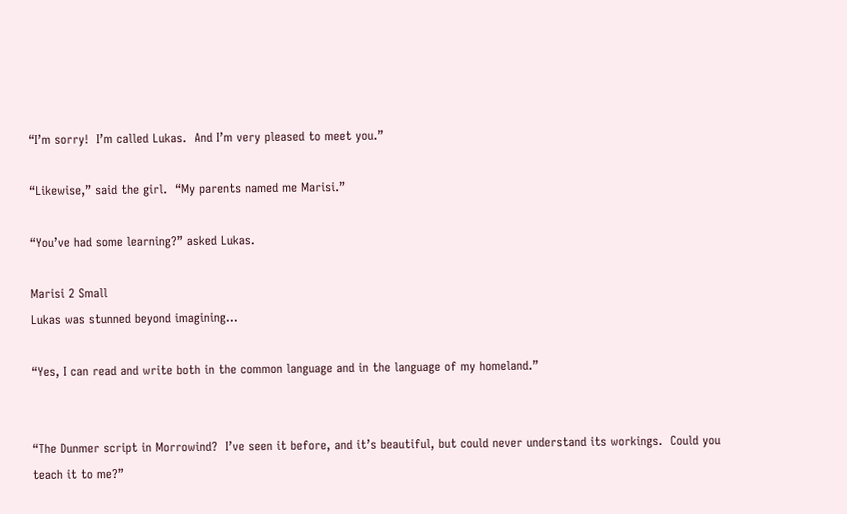“I’m sorry!  I’m called Lukas.  And I’m very pleased to meet you.”

“Likewise,” said the girl.  “My parents named me Marisi.”

“You’ve had some learning?” asked Lukas.

Marisi 2 Small
Lukas was stunned beyond imagining…

“Yes, I can read and write both in the common language and in the language of my homeland.”


“The Dunmer script in Morrowind?  I’ve seen it before, and it’s beautiful, but could never understand its workings.  Could you teach it to me?”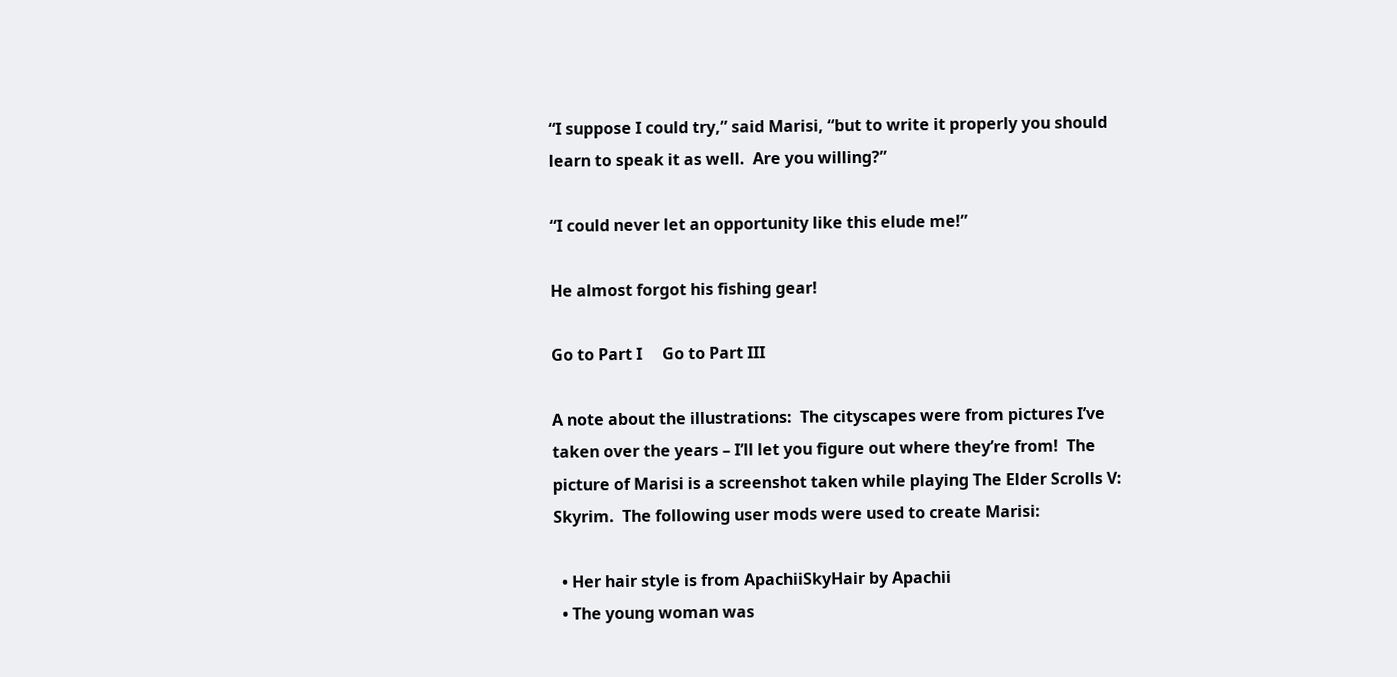“I suppose I could try,” said Marisi, “but to write it properly you should learn to speak it as well.  Are you willing?”

“I could never let an opportunity like this elude me!”

He almost forgot his fishing gear!

Go to Part I     Go to Part III

A note about the illustrations:  The cityscapes were from pictures I’ve taken over the years – I’ll let you figure out where they’re from!  The picture of Marisi is a screenshot taken while playing The Elder Scrolls V: Skyrim.  The following user mods were used to create Marisi:

  • Her hair style is from ApachiiSkyHair by Apachii
  • The young woman was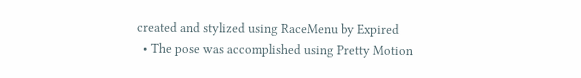created and stylized using RaceMenu by Expired
  • The pose was accomplished using Pretty Motion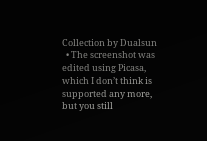Collection by Dualsun
  • The screenshot was edited using Picasa, which I don’t think is supported any more, but you still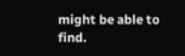might be able to find.